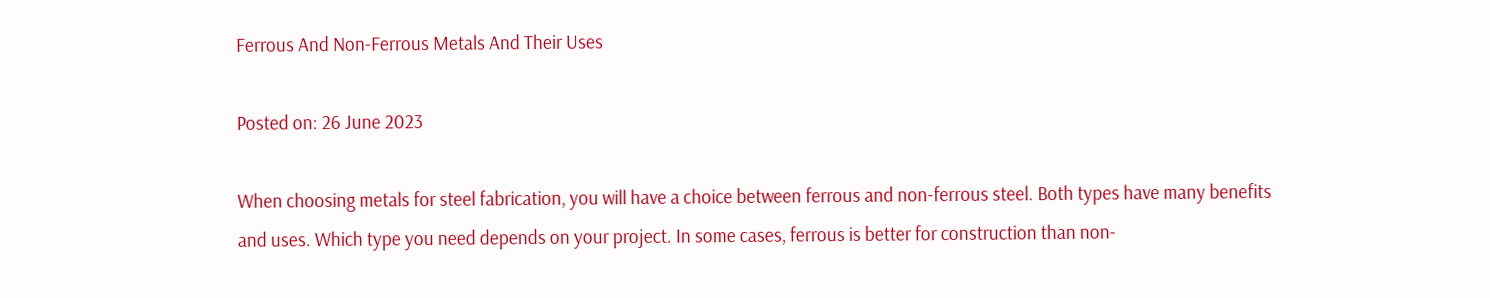Ferrous And Non-Ferrous Metals And Their Uses

Posted on: 26 June 2023

When choosing metals for steel fabrication, you will have a choice between ferrous and non-ferrous steel. Both types have many benefits and uses. Which type you need depends on your project. In some cases, ferrous is better for construction than non-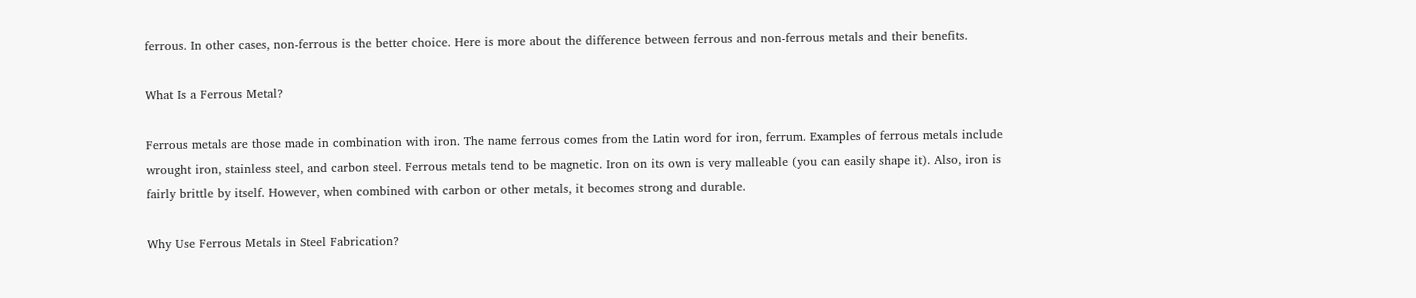ferrous. In other cases, non-ferrous is the better choice. Here is more about the difference between ferrous and non-ferrous metals and their benefits.

What Is a Ferrous Metal?

Ferrous metals are those made in combination with iron. The name ferrous comes from the Latin word for iron, ferrum. Examples of ferrous metals include wrought iron, stainless steel, and carbon steel. Ferrous metals tend to be magnetic. Iron on its own is very malleable (you can easily shape it). Also, iron is fairly brittle by itself. However, when combined with carbon or other metals, it becomes strong and durable.

Why Use Ferrous Metals in Steel Fabrication?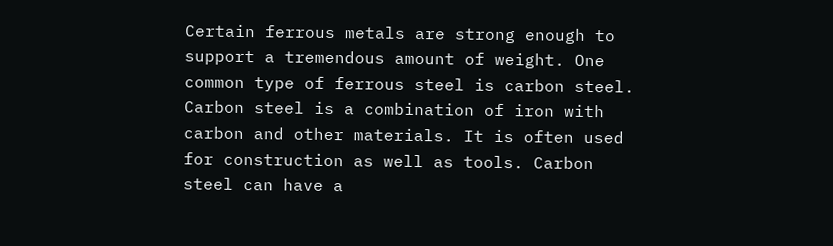Certain ferrous metals are strong enough to support a tremendous amount of weight. One common type of ferrous steel is carbon steel. Carbon steel is a combination of iron with carbon and other materials. It is often used for construction as well as tools. Carbon steel can have a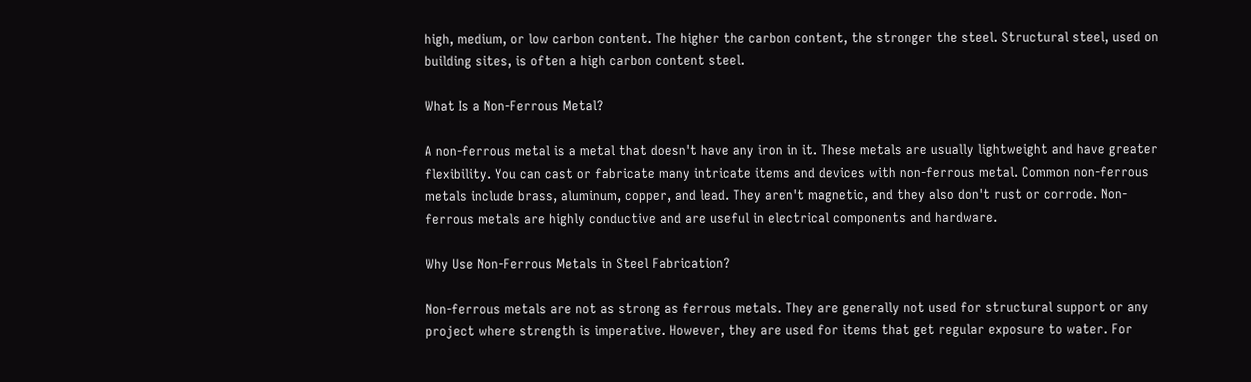high, medium, or low carbon content. The higher the carbon content, the stronger the steel. Structural steel, used on building sites, is often a high carbon content steel.

What Is a Non-Ferrous Metal?

A non-ferrous metal is a metal that doesn't have any iron in it. These metals are usually lightweight and have greater flexibility. You can cast or fabricate many intricate items and devices with non-ferrous metal. Common non-ferrous metals include brass, aluminum, copper, and lead. They aren't magnetic, and they also don't rust or corrode. Non-ferrous metals are highly conductive and are useful in electrical components and hardware.

Why Use Non-Ferrous Metals in Steel Fabrication?

Non-ferrous metals are not as strong as ferrous metals. They are generally not used for structural support or any project where strength is imperative. However, they are used for items that get regular exposure to water. For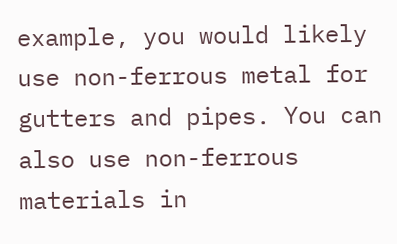example, you would likely use non-ferrous metal for gutters and pipes. You can also use non-ferrous materials in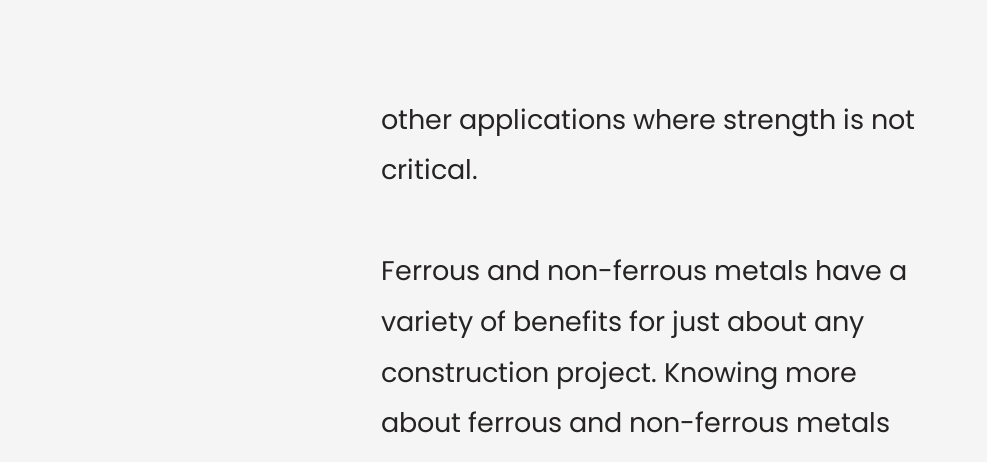other applications where strength is not critical.

Ferrous and non-ferrous metals have a variety of benefits for just about any construction project. Knowing more about ferrous and non-ferrous metals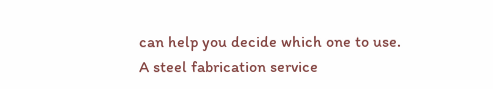can help you decide which one to use. A steel fabrication service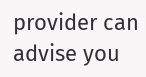provider can advise you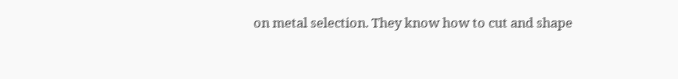on metal selection. They know how to cut and shape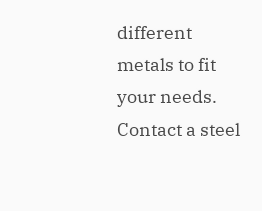different metals to fit your needs. Contact a steel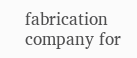fabrication company for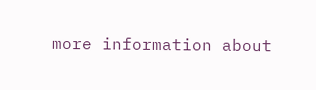more information about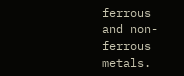ferrous and non-ferrous metals.